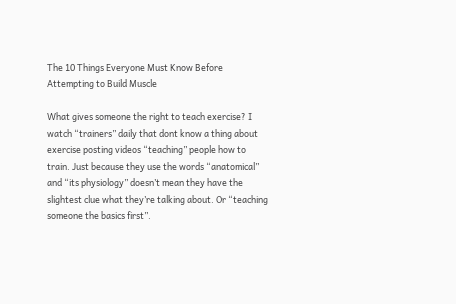The 10 Things Everyone Must Know Before Attempting to Build Muscle

What gives someone the right to teach exercise? I watch “trainers” daily that dont know a thing about exercise posting videos “teaching” people how to train. Just because they use the words “anatomical” and “its physiology” doesn’t mean they have the slightest clue what they’re talking about. Or “teaching someone the basics first”.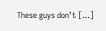These guys don’t […]